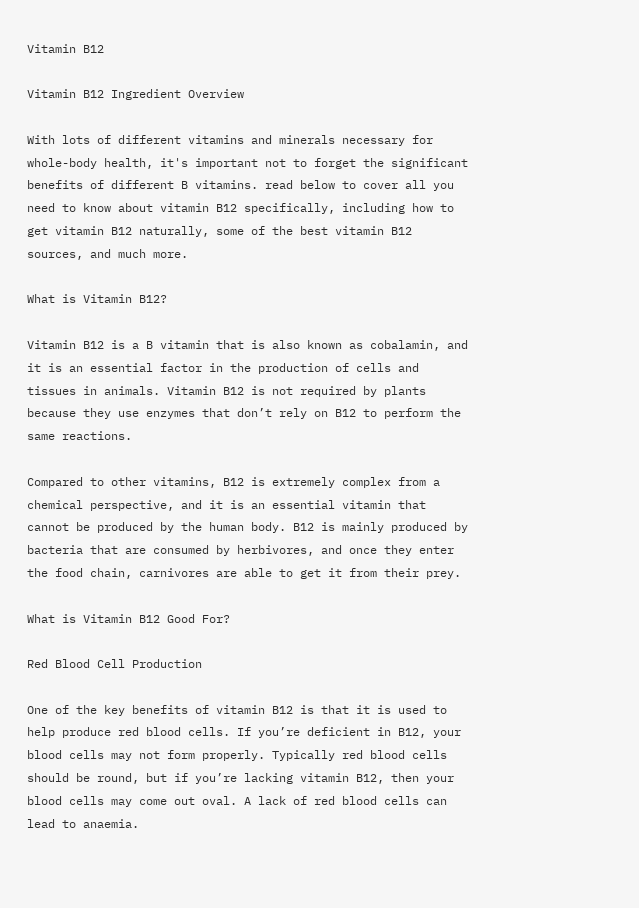Vitamin B12

Vitamin B12 Ingredient Overview

With lots of different vitamins and minerals necessary for whole-body health, it's important not to forget the significant benefits of different B vitamins. read below to cover all you need to know about vitamin B12 specifically, including how to get vitamin B12 naturally, some of the best vitamin B12 sources, and much more.

What is Vitamin B12?

Vitamin B12 is a B vitamin that is also known as cobalamin, and it is an essential factor in the production of cells and tissues in animals. Vitamin B12 is not required by plants because they use enzymes that don’t rely on B12 to perform the same reactions.

Compared to other vitamins, B12 is extremely complex from a chemical perspective, and it is an essential vitamin that cannot be produced by the human body. B12 is mainly produced by bacteria that are consumed by herbivores, and once they enter the food chain, carnivores are able to get it from their prey.

What is Vitamin B12 Good For?

Red Blood Cell Production

One of the key benefits of vitamin B12 is that it is used to help produce red blood cells. If you’re deficient in B12, your blood cells may not form properly. Typically red blood cells should be round, but if you’re lacking vitamin B12, then your blood cells may come out oval. A lack of red blood cells can lead to anaemia.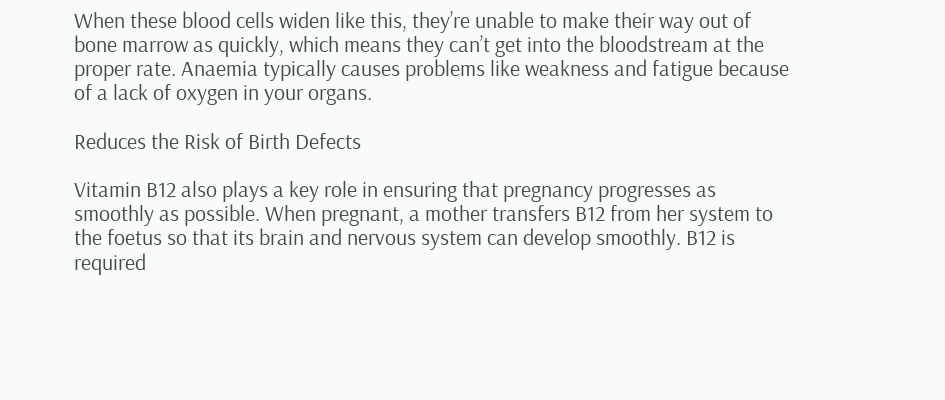When these blood cells widen like this, they’re unable to make their way out of bone marrow as quickly, which means they can’t get into the bloodstream at the proper rate. Anaemia typically causes problems like weakness and fatigue because of a lack of oxygen in your organs.

Reduces the Risk of Birth Defects

Vitamin B12 also plays a key role in ensuring that pregnancy progresses as smoothly as possible. When pregnant, a mother transfers B12 from her system to the foetus so that its brain and nervous system can develop smoothly. B12 is required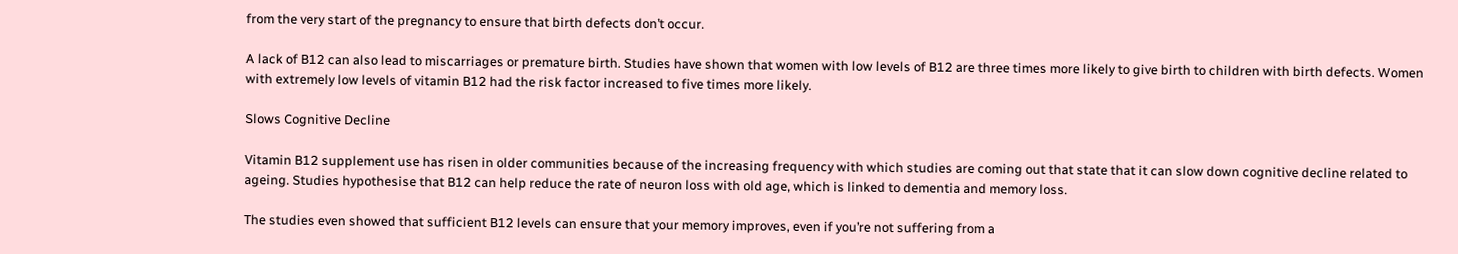from the very start of the pregnancy to ensure that birth defects don’t occur.

A lack of B12 can also lead to miscarriages or premature birth. Studies have shown that women with low levels of B12 are three times more likely to give birth to children with birth defects. Women with extremely low levels of vitamin B12 had the risk factor increased to five times more likely.

Slows Cognitive Decline

Vitamin B12 supplement use has risen in older communities because of the increasing frequency with which studies are coming out that state that it can slow down cognitive decline related to ageing. Studies hypothesise that B12 can help reduce the rate of neuron loss with old age, which is linked to dementia and memory loss.

The studies even showed that sufficient B12 levels can ensure that your memory improves, even if you’re not suffering from a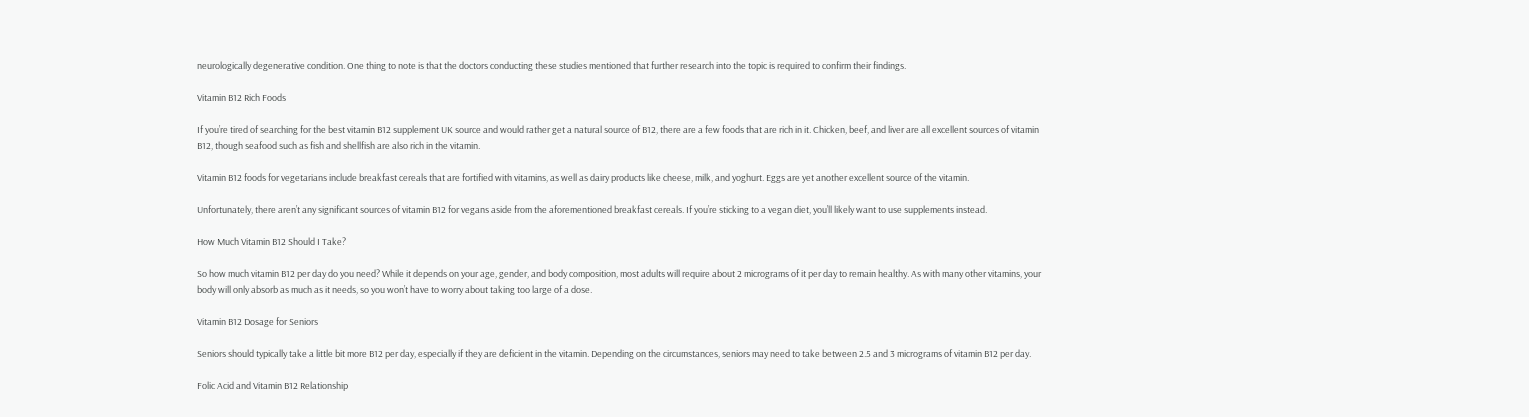neurologically degenerative condition. One thing to note is that the doctors conducting these studies mentioned that further research into the topic is required to confirm their findings.

Vitamin B12 Rich Foods

If you’re tired of searching for the best vitamin B12 supplement UK source and would rather get a natural source of B12, there are a few foods that are rich in it. Chicken, beef, and liver are all excellent sources of vitamin B12, though seafood such as fish and shellfish are also rich in the vitamin.

Vitamin B12 foods for vegetarians include breakfast cereals that are fortified with vitamins, as well as dairy products like cheese, milk, and yoghurt. Eggs are yet another excellent source of the vitamin.

Unfortunately, there aren’t any significant sources of vitamin B12 for vegans aside from the aforementioned breakfast cereals. If you’re sticking to a vegan diet, you’ll likely want to use supplements instead.

How Much Vitamin B12 Should I Take?

So how much vitamin B12 per day do you need? While it depends on your age, gender, and body composition, most adults will require about 2 micrograms of it per day to remain healthy. As with many other vitamins, your body will only absorb as much as it needs, so you won’t have to worry about taking too large of a dose.

Vitamin B12 Dosage for Seniors

Seniors should typically take a little bit more B12 per day, especially if they are deficient in the vitamin. Depending on the circumstances, seniors may need to take between 2.5 and 3 micrograms of vitamin B12 per day.

Folic Acid and Vitamin B12 Relationship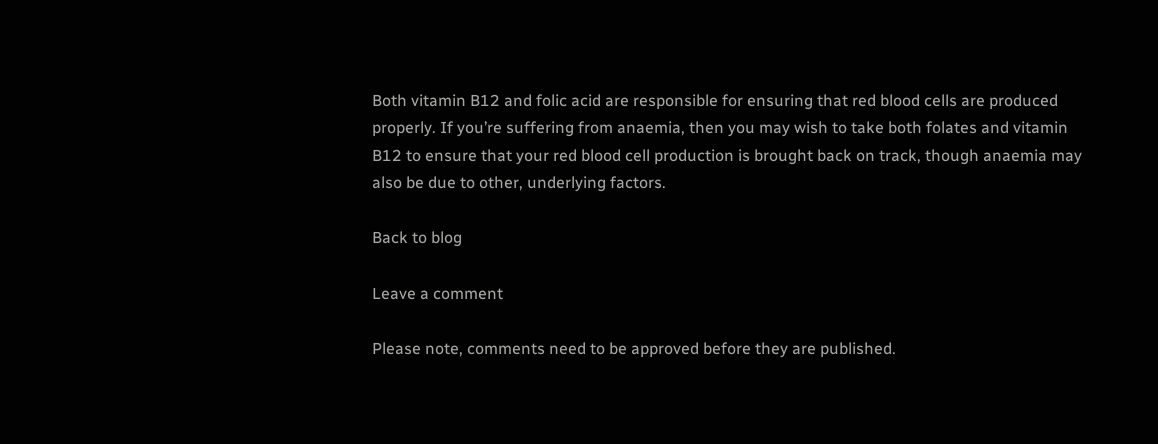Both vitamin B12 and folic acid are responsible for ensuring that red blood cells are produced properly. If you’re suffering from anaemia, then you may wish to take both folates and vitamin B12 to ensure that your red blood cell production is brought back on track, though anaemia may also be due to other, underlying factors.

Back to blog

Leave a comment

Please note, comments need to be approved before they are published.